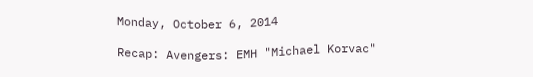Monday, October 6, 2014

Recap: Avengers: EMH "Michael Korvac"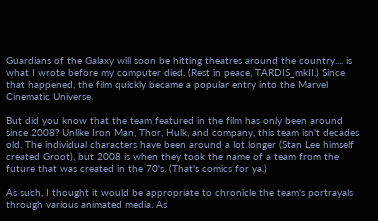Guardians of the Galaxy will soon be hitting theatres around the country.... is what I wrote before my computer died. (Rest in peace, TARDIS_mkII.) Since that happened, the film quickly became a popular entry into the Marvel Cinematic Universe.

But did you know that the team featured in the film has only been around since 2008? Unlike Iron Man, Thor, Hulk, and company, this team isn't decades old. The individual characters have been around a lot longer (Stan Lee himself created Groot), but 2008 is when they took the name of a team from the future that was created in the 70's. (That's comics for ya.)

As such, I thought it would be appropriate to chronicle the team's portrayals through various animated media. As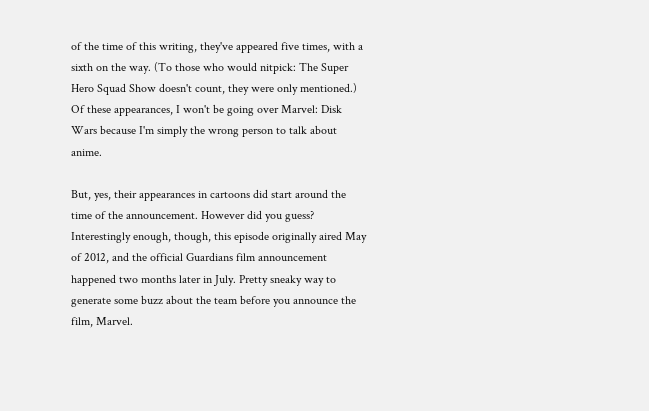of the time of this writing, they've appeared five times, with a sixth on the way. (To those who would nitpick: The Super Hero Squad Show doesn't count, they were only mentioned.) Of these appearances, I won't be going over Marvel: Disk Wars because I'm simply the wrong person to talk about anime.

But, yes, their appearances in cartoons did start around the time of the announcement. However did you guess? Interestingly enough, though, this episode originally aired May of 2012, and the official Guardians film announcement happened two months later in July. Pretty sneaky way to generate some buzz about the team before you announce the film, Marvel.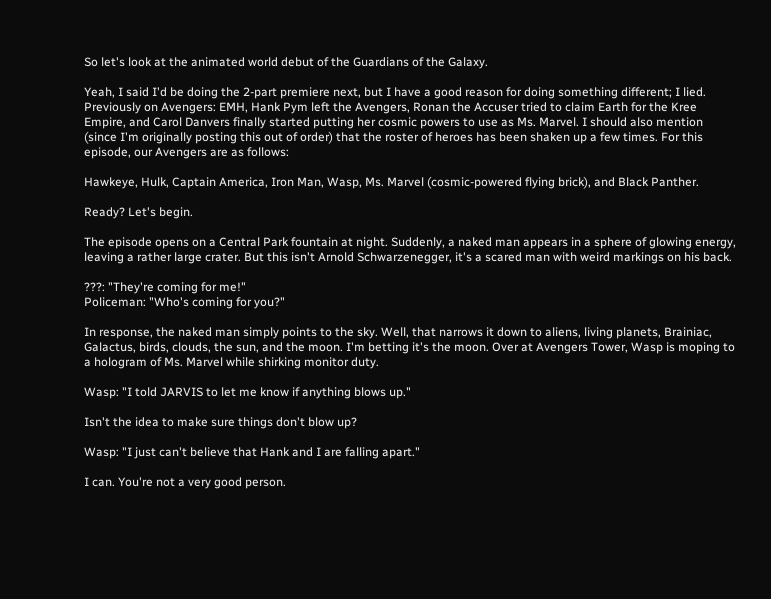So let's look at the animated world debut of the Guardians of the Galaxy.

Yeah, I said I'd be doing the 2-part premiere next, but I have a good reason for doing something different; I lied.
Previously on Avengers: EMH, Hank Pym left the Avengers, Ronan the Accuser tried to claim Earth for the Kree Empire, and Carol Danvers finally started putting her cosmic powers to use as Ms. Marvel. I should also mention (since I'm originally posting this out of order) that the roster of heroes has been shaken up a few times. For this episode, our Avengers are as follows:

Hawkeye, Hulk, Captain America, Iron Man, Wasp, Ms. Marvel (cosmic-powered flying brick), and Black Panther.

Ready? Let's begin.

The episode opens on a Central Park fountain at night. Suddenly, a naked man appears in a sphere of glowing energy, leaving a rather large crater. But this isn't Arnold Schwarzenegger, it's a scared man with weird markings on his back.

???: "They're coming for me!"
Policeman: "Who's coming for you?"

In response, the naked man simply points to the sky. Well, that narrows it down to aliens, living planets, Brainiac, Galactus, birds, clouds, the sun, and the moon. I'm betting it's the moon. Over at Avengers Tower, Wasp is moping to a hologram of Ms. Marvel while shirking monitor duty.

Wasp: "I told JARVIS to let me know if anything blows up."

Isn't the idea to make sure things don't blow up?

Wasp: "I just can't believe that Hank and I are falling apart."

I can. You're not a very good person.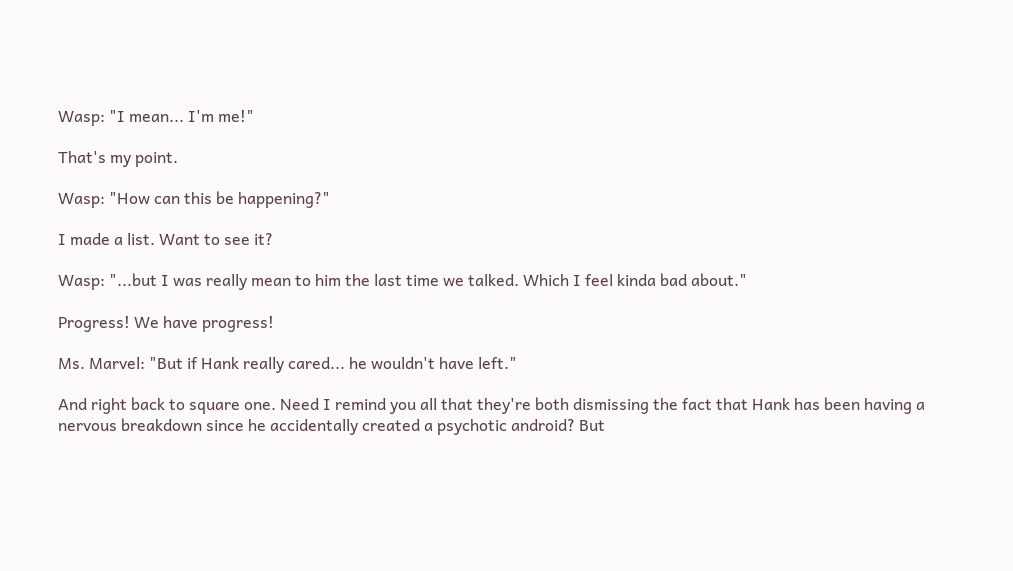Wasp: "I mean... I'm me!"

That's my point.

Wasp: "How can this be happening?"

I made a list. Want to see it?

Wasp: "...but I was really mean to him the last time we talked. Which I feel kinda bad about."

Progress! We have progress!

Ms. Marvel: "But if Hank really cared... he wouldn't have left."

And right back to square one. Need I remind you all that they're both dismissing the fact that Hank has been having a nervous breakdown since he accidentally created a psychotic android? But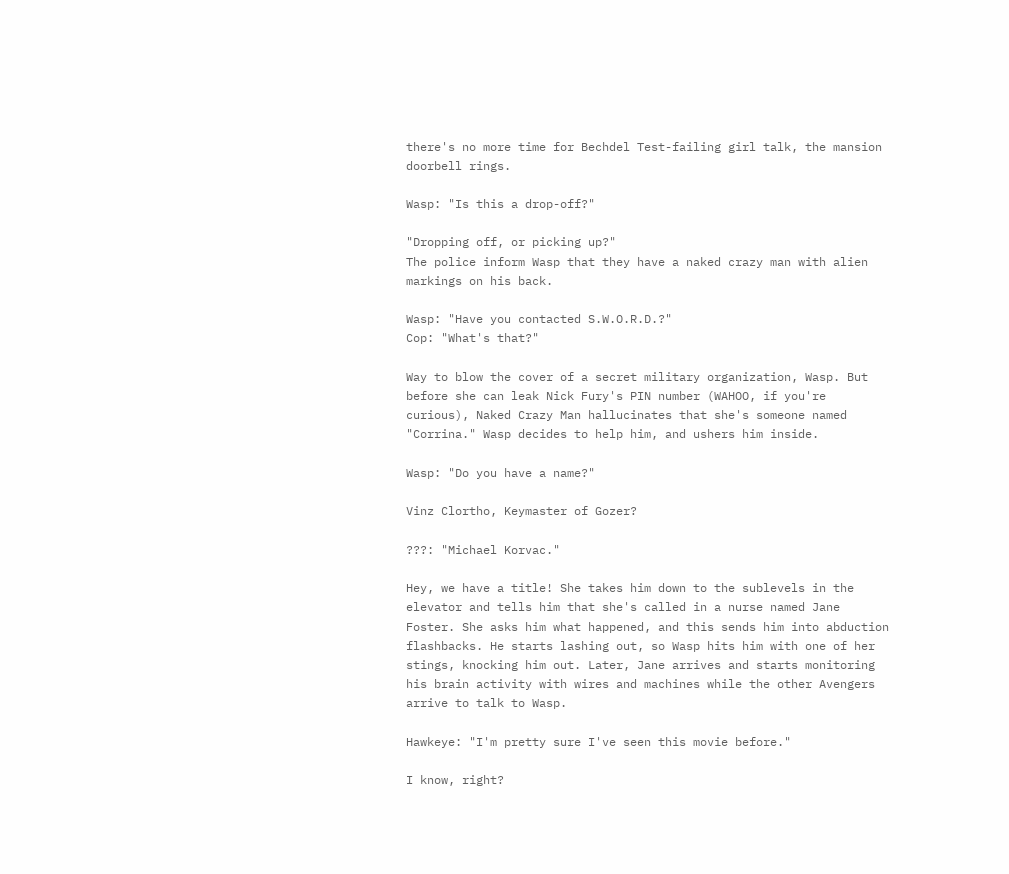there's no more time for Bechdel Test-failing girl talk, the mansion doorbell rings.

Wasp: "Is this a drop-off?"

"Dropping off, or picking up?"
The police inform Wasp that they have a naked crazy man with alien markings on his back.

Wasp: "Have you contacted S.W.O.R.D.?"
Cop: "What's that?"

Way to blow the cover of a secret military organization, Wasp. But before she can leak Nick Fury's PIN number (WAHOO, if you're curious), Naked Crazy Man hallucinates that she's someone named "Corrina." Wasp decides to help him, and ushers him inside.

Wasp: "Do you have a name?"

Vinz Clortho, Keymaster of Gozer?

???: "Michael Korvac."

Hey, we have a title! She takes him down to the sublevels in the elevator and tells him that she's called in a nurse named Jane Foster. She asks him what happened, and this sends him into abduction flashbacks. He starts lashing out, so Wasp hits him with one of her stings, knocking him out. Later, Jane arrives and starts monitoring his brain activity with wires and machines while the other Avengers arrive to talk to Wasp.

Hawkeye: "I'm pretty sure I've seen this movie before."

I know, right?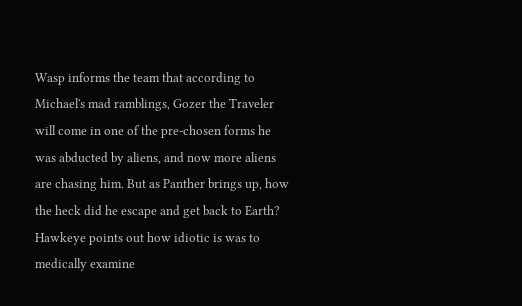Wasp informs the team that according to Michael's mad ramblings, Gozer the Traveler will come in one of the pre-chosen forms he was abducted by aliens, and now more aliens are chasing him. But as Panther brings up, how the heck did he escape and get back to Earth? Hawkeye points out how idiotic is was to medically examine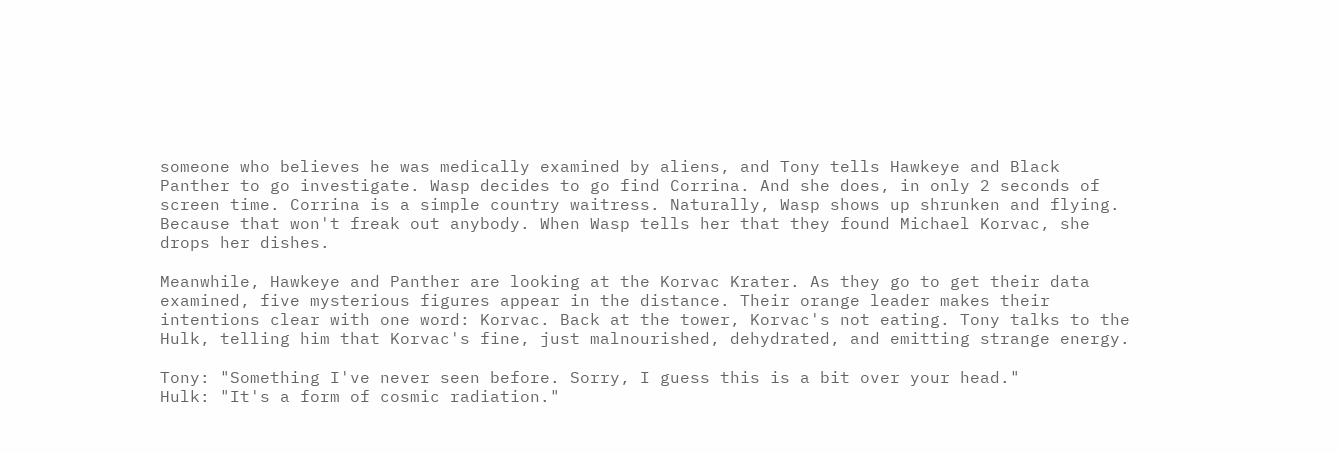someone who believes he was medically examined by aliens, and Tony tells Hawkeye and Black Panther to go investigate. Wasp decides to go find Corrina. And she does, in only 2 seconds of screen time. Corrina is a simple country waitress. Naturally, Wasp shows up shrunken and flying. Because that won't freak out anybody. When Wasp tells her that they found Michael Korvac, she drops her dishes.

Meanwhile, Hawkeye and Panther are looking at the Korvac Krater. As they go to get their data examined, five mysterious figures appear in the distance. Their orange leader makes their intentions clear with one word: Korvac. Back at the tower, Korvac's not eating. Tony talks to the Hulk, telling him that Korvac's fine, just malnourished, dehydrated, and emitting strange energy.

Tony: "Something I've never seen before. Sorry, I guess this is a bit over your head."
Hulk: "It's a form of cosmic radiation."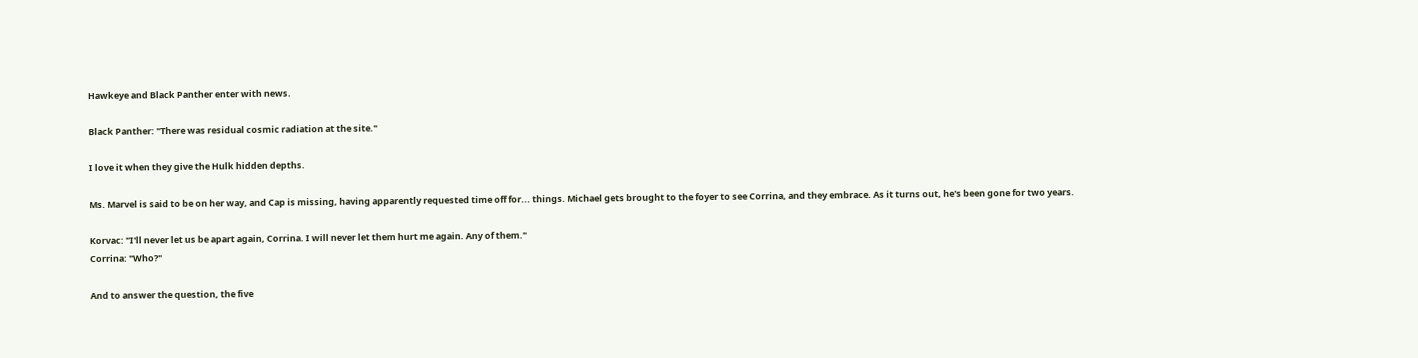Hawkeye and Black Panther enter with news.

Black Panther: "There was residual cosmic radiation at the site."

I love it when they give the Hulk hidden depths.

Ms. Marvel is said to be on her way, and Cap is missing, having apparently requested time off for... things. Michael gets brought to the foyer to see Corrina, and they embrace. As it turns out, he's been gone for two years.

Korvac: "I'll never let us be apart again, Corrina. I will never let them hurt me again. Any of them."
Corrina: "Who?"

And to answer the question, the five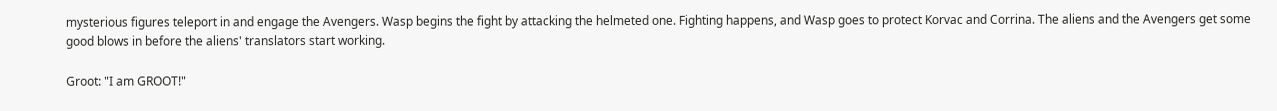mysterious figures teleport in and engage the Avengers. Wasp begins the fight by attacking the helmeted one. Fighting happens, and Wasp goes to protect Korvac and Corrina. The aliens and the Avengers get some good blows in before the aliens' translators start working.

Groot: "I am GROOT!"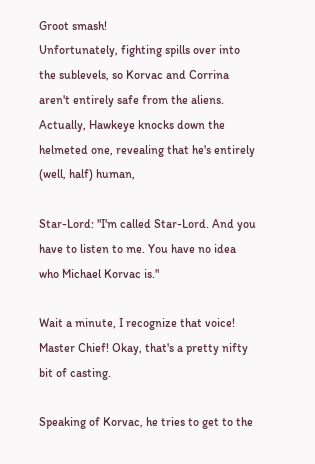Groot smash!
Unfortunately, fighting spills over into the sublevels, so Korvac and Corrina aren't entirely safe from the aliens. Actually, Hawkeye knocks down the helmeted one, revealing that he's entirely (well, half) human,

Star-Lord: "I'm called Star-Lord. And you have to listen to me. You have no idea who Michael Korvac is."

Wait a minute, I recognize that voice! Master Chief! Okay, that's a pretty nifty bit of casting.

Speaking of Korvac, he tries to get to the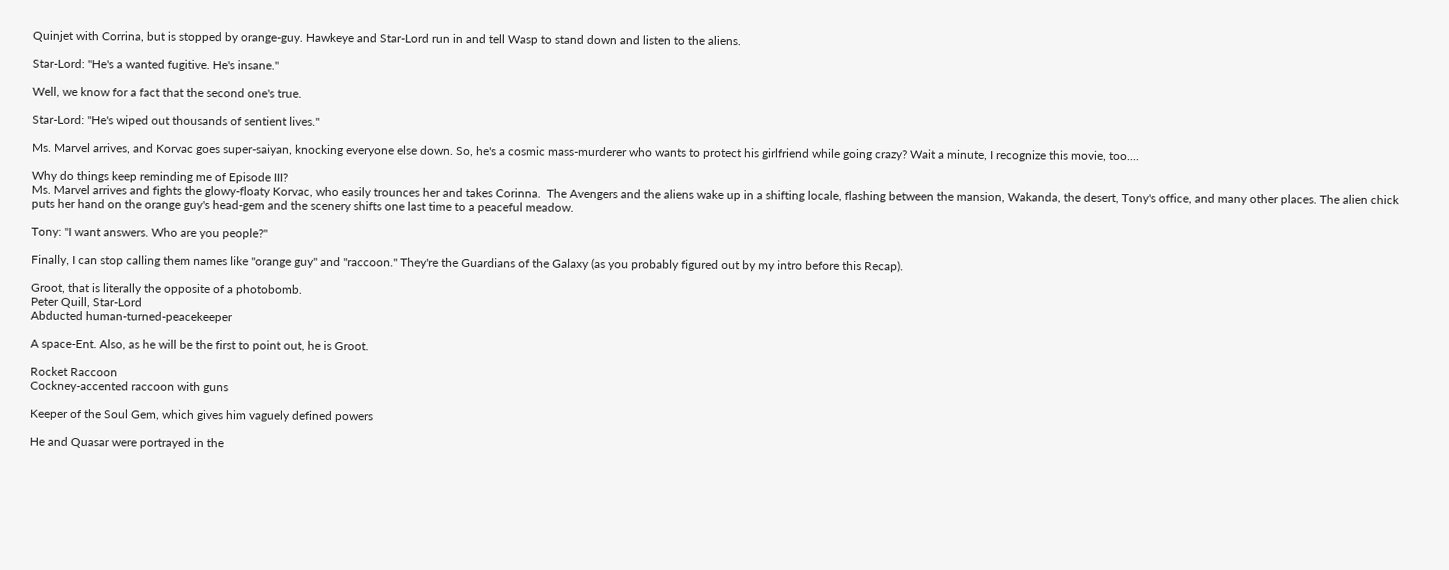Quinjet with Corrina, but is stopped by orange-guy. Hawkeye and Star-Lord run in and tell Wasp to stand down and listen to the aliens.

Star-Lord: "He's a wanted fugitive. He's insane."

Well, we know for a fact that the second one's true.

Star-Lord: "He's wiped out thousands of sentient lives."

Ms. Marvel arrives, and Korvac goes super-saiyan, knocking everyone else down. So, he's a cosmic mass-murderer who wants to protect his girlfriend while going crazy? Wait a minute, I recognize this movie, too....

Why do things keep reminding me of Episode III?
Ms. Marvel arrives and fights the glowy-floaty Korvac, who easily trounces her and takes Corinna.  The Avengers and the aliens wake up in a shifting locale, flashing between the mansion, Wakanda, the desert, Tony's office, and many other places. The alien chick puts her hand on the orange guy's head-gem and the scenery shifts one last time to a peaceful meadow.

Tony: "I want answers. Who are you people?"

Finally, I can stop calling them names like "orange guy" and "raccoon." They're the Guardians of the Galaxy (as you probably figured out by my intro before this Recap).

Groot, that is literally the opposite of a photobomb.
Peter Quill, Star-Lord
Abducted human-turned-peacekeeper

A space-Ent. Also, as he will be the first to point out, he is Groot.

Rocket Raccoon
Cockney-accented raccoon with guns

Keeper of the Soul Gem, which gives him vaguely defined powers

He and Quasar were portrayed in the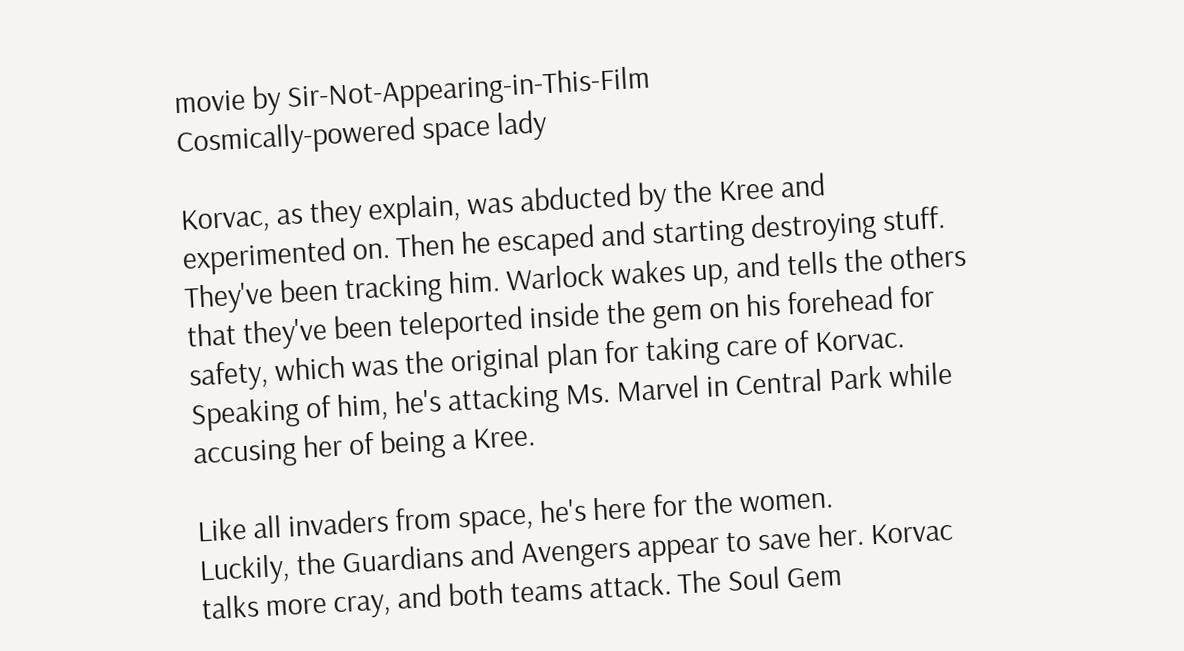movie by Sir-Not-Appearing-in-This-Film
Cosmically-powered space lady

Korvac, as they explain, was abducted by the Kree and experimented on. Then he escaped and starting destroying stuff. They've been tracking him. Warlock wakes up, and tells the others that they've been teleported inside the gem on his forehead for safety, which was the original plan for taking care of Korvac. Speaking of him, he's attacking Ms. Marvel in Central Park while accusing her of being a Kree.

Like all invaders from space, he's here for the women.
Luckily, the Guardians and Avengers appear to save her. Korvac talks more cray, and both teams attack. The Soul Gem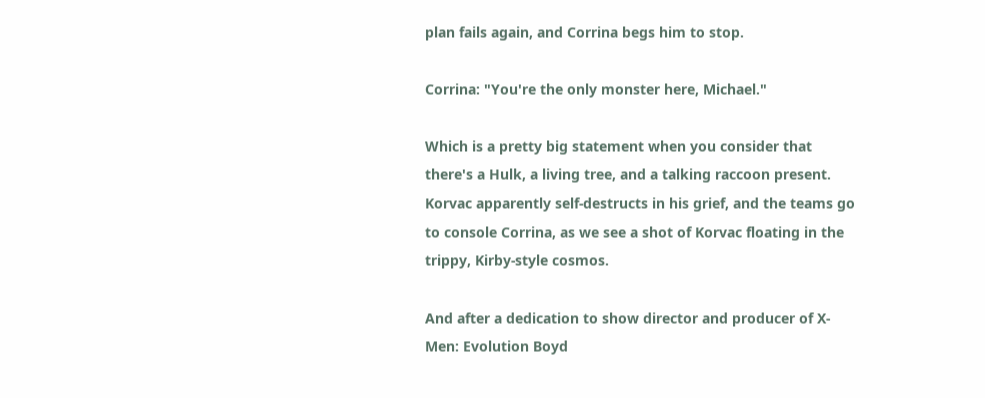plan fails again, and Corrina begs him to stop.

Corrina: "You're the only monster here, Michael."

Which is a pretty big statement when you consider that there's a Hulk, a living tree, and a talking raccoon present. Korvac apparently self-destructs in his grief, and the teams go to console Corrina, as we see a shot of Korvac floating in the trippy, Kirby-style cosmos.

And after a dedication to show director and producer of X-Men: Evolution Boyd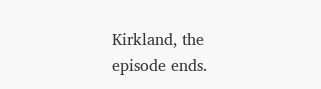Kirkland, the episode ends.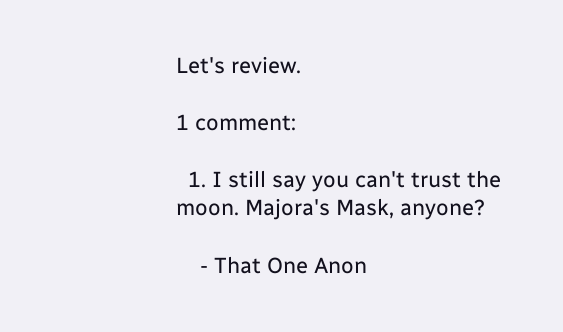Let's review.

1 comment:

  1. I still say you can't trust the moon. Majora's Mask, anyone?

    - That One Anon